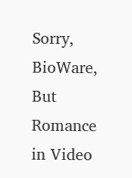Sorry, BioWare, But Romance in Video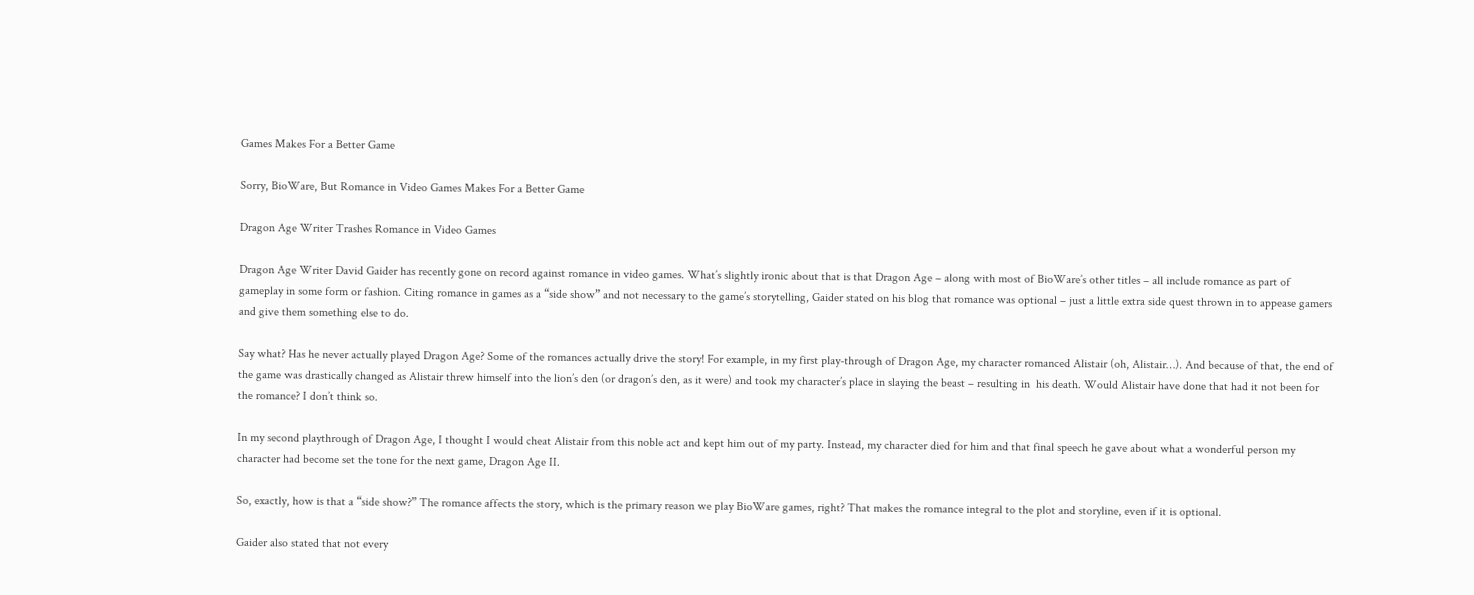Games Makes For a Better Game

Sorry, BioWare, But Romance in Video Games Makes For a Better Game

Dragon Age Writer Trashes Romance in Video Games

Dragon Age Writer David Gaider has recently gone on record against romance in video games. What’s slightly ironic about that is that Dragon Age – along with most of BioWare’s other titles – all include romance as part of gameplay in some form or fashion. Citing romance in games as a “side show” and not necessary to the game’s storytelling, Gaider stated on his blog that romance was optional – just a little extra side quest thrown in to appease gamers and give them something else to do.

Say what? Has he never actually played Dragon Age? Some of the romances actually drive the story! For example, in my first play-through of Dragon Age, my character romanced Alistair (oh, Alistair…). And because of that, the end of the game was drastically changed as Alistair threw himself into the lion’s den (or dragon’s den, as it were) and took my character’s place in slaying the beast – resulting in  his death. Would Alistair have done that had it not been for the romance? I don’t think so.

In my second playthrough of Dragon Age, I thought I would cheat Alistair from this noble act and kept him out of my party. Instead, my character died for him and that final speech he gave about what a wonderful person my character had become set the tone for the next game, Dragon Age II.

So, exactly, how is that a “side show?” The romance affects the story, which is the primary reason we play BioWare games, right? That makes the romance integral to the plot and storyline, even if it is optional.

Gaider also stated that not every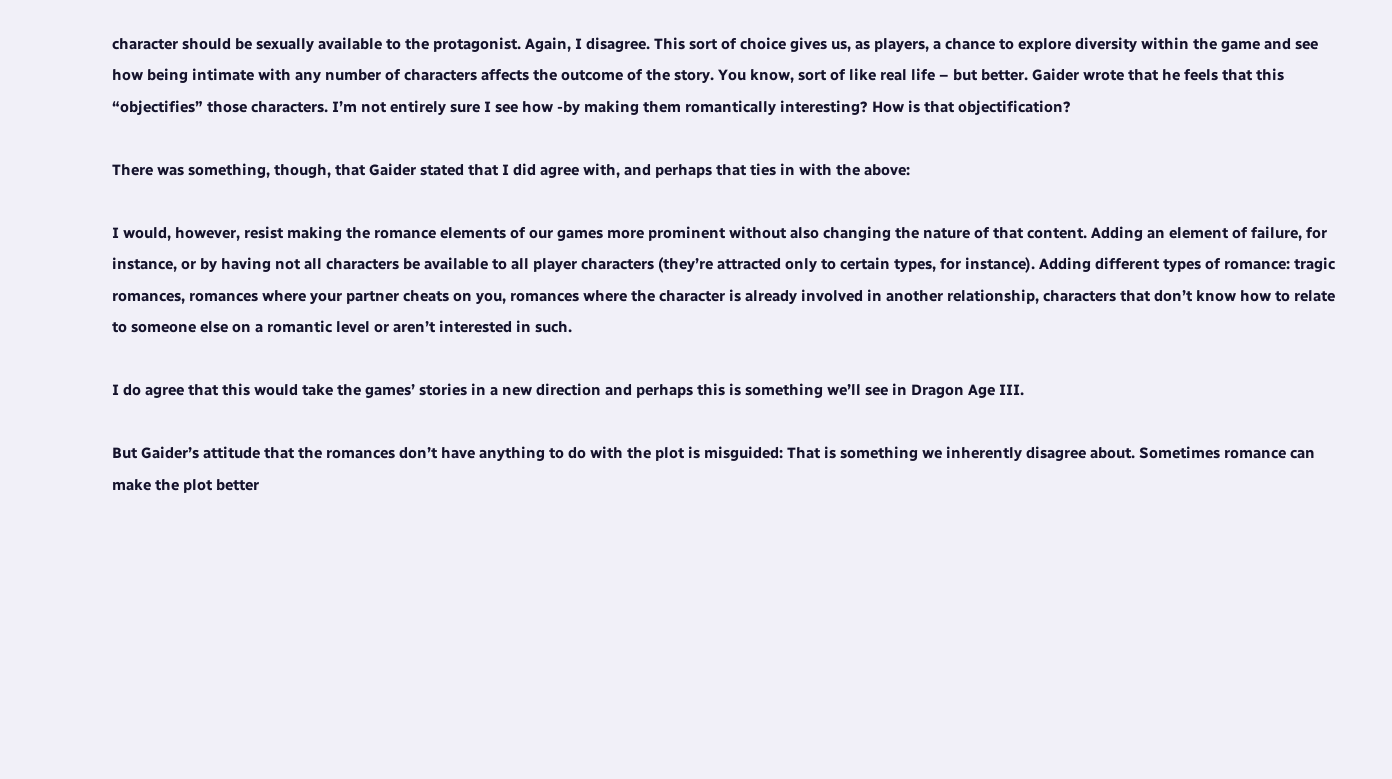character should be sexually available to the protagonist. Again, I disagree. This sort of choice gives us, as players, a chance to explore diversity within the game and see how being intimate with any number of characters affects the outcome of the story. You know, sort of like real life – but better. Gaider wrote that he feels that this “objectifies” those characters. I’m not entirely sure I see how -by making them romantically interesting? How is that objectification?

There was something, though, that Gaider stated that I did agree with, and perhaps that ties in with the above:

I would, however, resist making the romance elements of our games more prominent without also changing the nature of that content. Adding an element of failure, for instance, or by having not all characters be available to all player characters (they’re attracted only to certain types, for instance). Adding different types of romance: tragic romances, romances where your partner cheats on you, romances where the character is already involved in another relationship, characters that don’t know how to relate to someone else on a romantic level or aren’t interested in such.

I do agree that this would take the games’ stories in a new direction and perhaps this is something we’ll see in Dragon Age III.

But Gaider’s attitude that the romances don’t have anything to do with the plot is misguided: That is something we inherently disagree about. Sometimes romance can make the plot better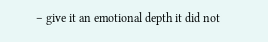– give it an emotional depth it did not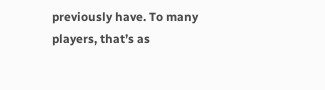previously have. To many players, that’s as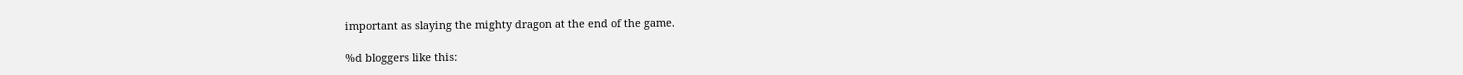important as slaying the mighty dragon at the end of the game.

%d bloggers like this: